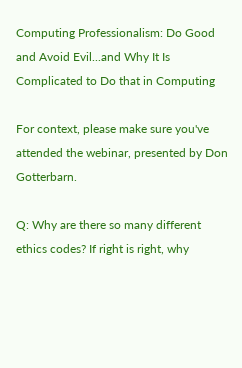Computing Professionalism: Do Good and Avoid Evil...and Why It Is Complicated to Do that in Computing

For context, please make sure you've attended the webinar, presented by Don Gotterbarn.

Q: Why are there so many different ethics codes? If right is right, why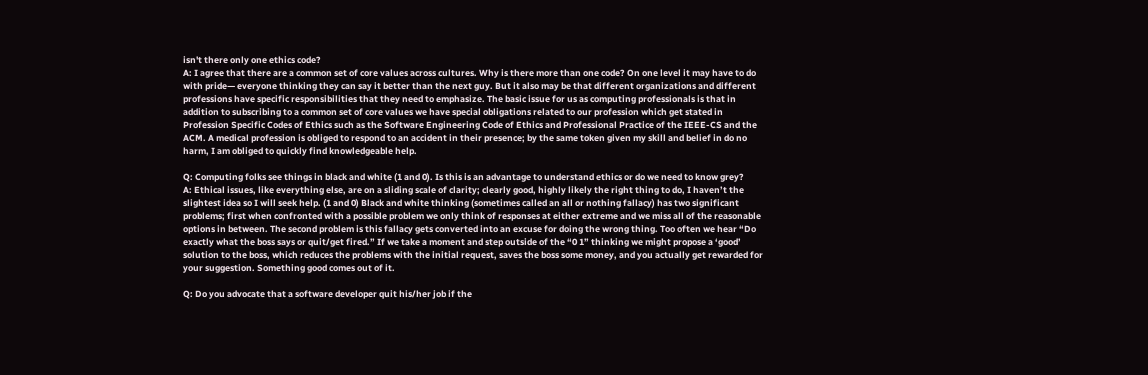isn't there only one ethics code?
A: I agree that there are a common set of core values across cultures. Why is there more than one code? On one level it may have to do with pride— everyone thinking they can say it better than the next guy. But it also may be that different organizations and different professions have specific responsibilities that they need to emphasize. The basic issue for us as computing professionals is that in addition to subscribing to a common set of core values we have special obligations related to our profession which get stated in Profession Specific Codes of Ethics such as the Software Engineering Code of Ethics and Professional Practice of the IEEE-CS and the ACM. A medical profession is obliged to respond to an accident in their presence; by the same token given my skill and belief in do no harm, I am obliged to quickly find knowledgeable help.

Q: Computing folks see things in black and white (1 and 0). Is this is an advantage to understand ethics or do we need to know grey?
A: Ethical issues, like everything else, are on a sliding scale of clarity; clearly good, highly likely the right thing to do, I haven’t the slightest idea so I will seek help. (1 and 0) Black and white thinking (sometimes called an all or nothing fallacy) has two significant problems; first when confronted with a possible problem we only think of responses at either extreme and we miss all of the reasonable options in between. The second problem is this fallacy gets converted into an excuse for doing the wrong thing. Too often we hear “Do exactly what the boss says or quit/get fired.” If we take a moment and step outside of the “0 1” thinking we might propose a ‘good’ solution to the boss, which reduces the problems with the initial request, saves the boss some money, and you actually get rewarded for your suggestion. Something good comes out of it.

Q: Do you advocate that a software developer quit his/her job if the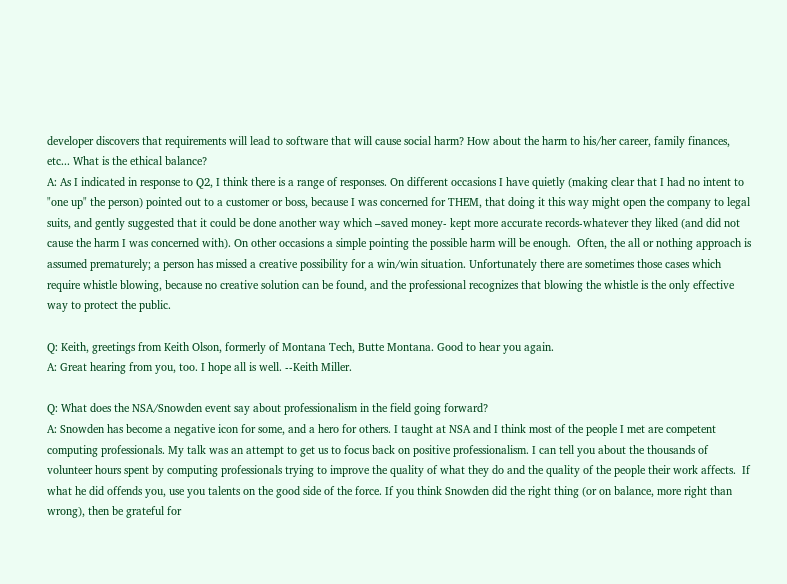developer discovers that requirements will lead to software that will cause social harm? How about the harm to his/her career, family finances, etc... What is the ethical balance?
A: As I indicated in response to Q2, I think there is a range of responses. On different occasions I have quietly (making clear that I had no intent to "one up" the person) pointed out to a customer or boss, because I was concerned for THEM, that doing it this way might open the company to legal suits, and gently suggested that it could be done another way which –saved money- kept more accurate records-whatever they liked (and did not cause the harm I was concerned with). On other occasions a simple pointing the possible harm will be enough.  Often, the all or nothing approach is assumed prematurely; a person has missed a creative possibility for a win/win situation. Unfortunately there are sometimes those cases which require whistle blowing, because no creative solution can be found, and the professional recognizes that blowing the whistle is the only effective way to protect the public.

Q: Keith, greetings from Keith Olson, formerly of Montana Tech, Butte Montana. Good to hear you again.
A: Great hearing from you, too. I hope all is well. --Keith Miller.

Q: What does the NSA/Snowden event say about professionalism in the field going forward?
A: Snowden has become a negative icon for some, and a hero for others. I taught at NSA and I think most of the people I met are competent computing professionals. My talk was an attempt to get us to focus back on positive professionalism. I can tell you about the thousands of volunteer hours spent by computing professionals trying to improve the quality of what they do and the quality of the people their work affects.  If what he did offends you, use you talents on the good side of the force. If you think Snowden did the right thing (or on balance, more right than wrong), then be grateful for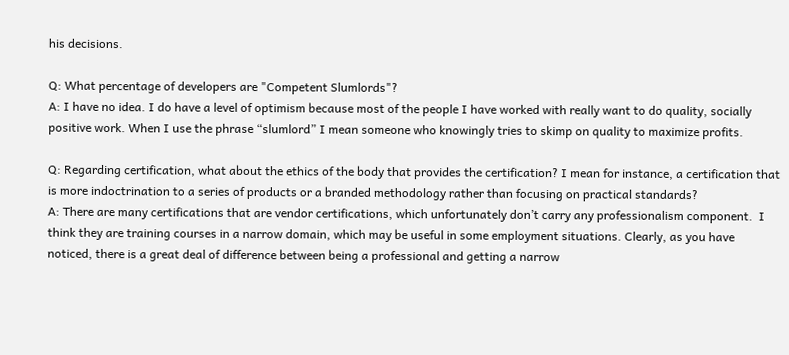his decisions.

Q: What percentage of developers are "Competent Slumlords"?
A: I have no idea. I do have a level of optimism because most of the people I have worked with really want to do quality, socially positive work. When I use the phrase “slumlord” I mean someone who knowingly tries to skimp on quality to maximize profits.

Q: Regarding certification, what about the ethics of the body that provides the certification? I mean for instance, a certification that is more indoctrination to a series of products or a branded methodology rather than focusing on practical standards?
A: There are many certifications that are vendor certifications, which unfortunately don’t carry any professionalism component.  I think they are training courses in a narrow domain, which may be useful in some employment situations. Clearly, as you have noticed, there is a great deal of difference between being a professional and getting a narrow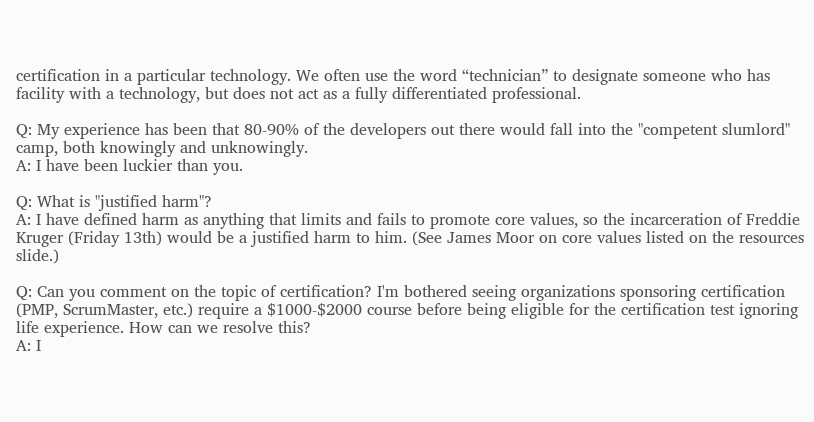certification in a particular technology. We often use the word “technician” to designate someone who has facility with a technology, but does not act as a fully differentiated professional.

Q: My experience has been that 80-90% of the developers out there would fall into the "competent slumlord" camp, both knowingly and unknowingly.
A: I have been luckier than you.

Q: What is "justified harm"?
A: I have defined harm as anything that limits and fails to promote core values, so the incarceration of Freddie Kruger (Friday 13th) would be a justified harm to him. (See James Moor on core values listed on the resources slide.)

Q: Can you comment on the topic of certification? I'm bothered seeing organizations sponsoring certification (PMP, ScrumMaster, etc.) require a $1000-$2000 course before being eligible for the certification test ignoring life experience. How can we resolve this?
A: I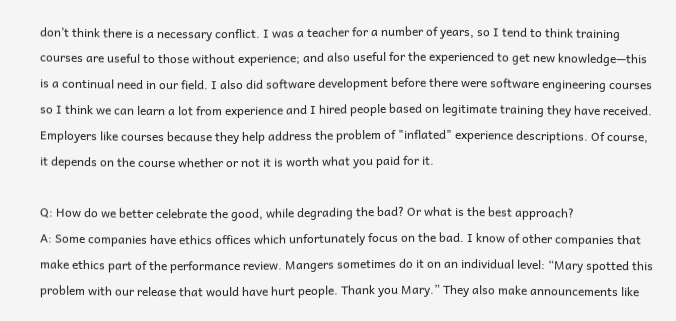don’t think there is a necessary conflict. I was a teacher for a number of years, so I tend to think training courses are useful to those without experience; and also useful for the experienced to get new knowledge—this is a continual need in our field. I also did software development before there were software engineering courses so I think we can learn a lot from experience and I hired people based on legitimate training they have received. Employers like courses because they help address the problem of "inflated" experience descriptions. Of course, it depends on the course whether or not it is worth what you paid for it.

Q: How do we better celebrate the good, while degrading the bad? Or what is the best approach?
A: Some companies have ethics offices which unfortunately focus on the bad. I know of other companies that make ethics part of the performance review. Mangers sometimes do it on an individual level: “Mary spotted this problem with our release that would have hurt people. Thank you Mary.” They also make announcements like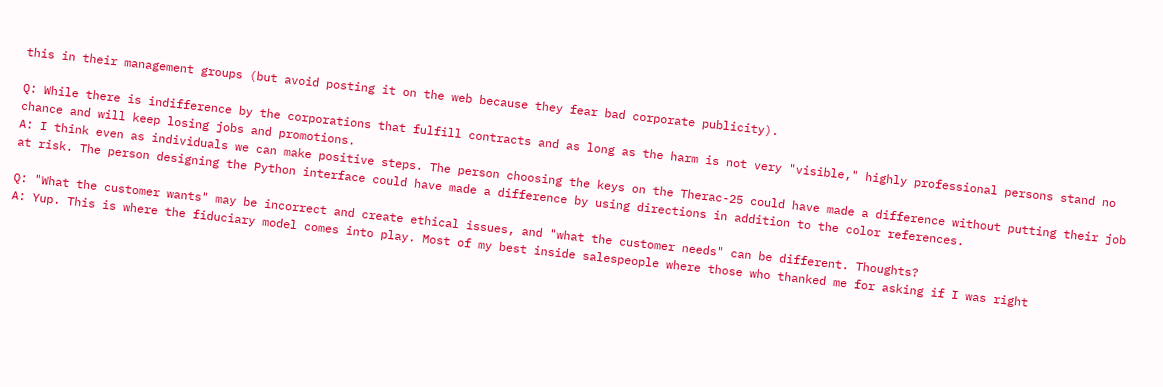this in their management groups (but avoid posting it on the web because they fear bad corporate publicity).

Q: While there is indifference by the corporations that fulfill contracts and as long as the harm is not very "visible," highly professional persons stand no chance and will keep losing jobs and promotions.
A: I think even as individuals we can make positive steps. The person choosing the keys on the Therac-25 could have made a difference without putting their job at risk. The person designing the Python interface could have made a difference by using directions in addition to the color references.

Q: "What the customer wants" may be incorrect and create ethical issues, and "what the customer needs" can be different. Thoughts?
A: Yup. This is where the fiduciary model comes into play. Most of my best inside salespeople where those who thanked me for asking if I was right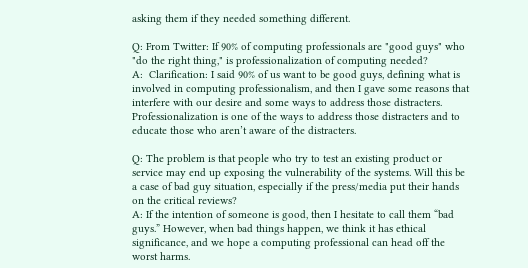asking them if they needed something different.

Q: From Twitter: If 90% of computing professionals are "good guys" who "do the right thing," is professionalization of computing needed?
A:  Clarification: I said 90% of us want to be good guys, defining what is involved in computing professionalism, and then I gave some reasons that interfere with our desire and some ways to address those distracters. Professionalization is one of the ways to address those distracters and to educate those who aren’t aware of the distracters.

Q: The problem is that people who try to test an existing product or service may end up exposing the vulnerability of the systems. Will this be a case of bad guy situation, especially if the press/media put their hands on the critical reviews?
A: If the intention of someone is good, then I hesitate to call them “bad guys.” However, when bad things happen, we think it has ethical significance, and we hope a computing professional can head off the worst harms.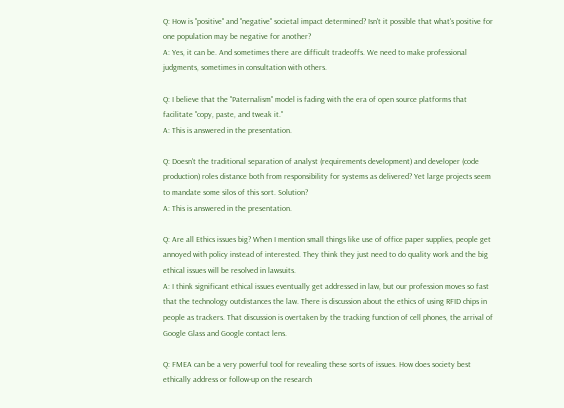Q: How is "positive" and "negative" societal impact determined? Isn't it possible that what's positive for one population may be negative for another?
A: Yes, it can be. And sometimes there are difficult tradeoffs. We need to make professional judgments, sometimes in consultation with others.

Q: I believe that the "Paternalism" model is fading with the era of open source platforms that facilitate "copy, paste, and tweak it."
A: This is answered in the presentation.

Q: Doesn't the traditional separation of analyst (requirements development) and developer (code production) roles distance both from responsibility for systems as delivered? Yet large projects seem to mandate some silos of this sort. Solution?
A: This is answered in the presentation.

Q: Are all Ethics issues big? When I mention small things like use of office paper supplies, people get annoyed with policy instead of interested. They think they just need to do quality work and the big ethical issues will be resolved in lawsuits.
A: I think significant ethical issues eventually get addressed in law, but our profession moves so fast that the technology outdistances the law. There is discussion about the ethics of using RFID chips in people as trackers. That discussion is overtaken by the tracking function of cell phones, the arrival of Google Glass and Google contact lens.

Q: FMEA can be a very powerful tool for revealing these sorts of issues. How does society best ethically address or follow-up on the research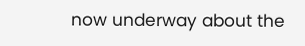now underway about the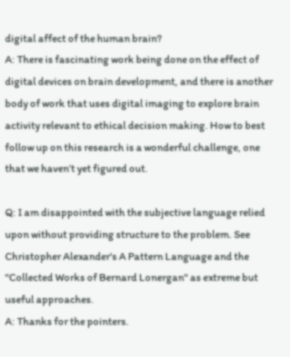digital affect of the human brain?
A: There is fascinating work being done on the effect of digital devices on brain development, and there is another body of work that uses digital imaging to explore brain activity relevant to ethical decision making. How to best follow up on this research is a wonderful challenge, one that we haven’t yet figured out.

Q: I am disappointed with the subjective language relied upon without providing structure to the problem. See Christopher Alexander's A Pattern Language and the "Collected Works of Bernard Lonergan" as extreme but useful approaches.
A: Thanks for the pointers.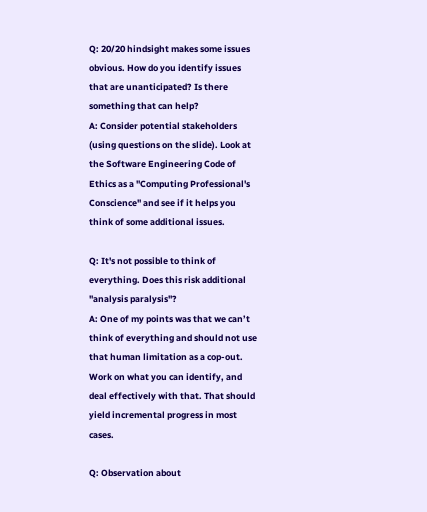Q: 20/20 hindsight makes some issues obvious. How do you identify issues that are unanticipated? Is there something that can help?
A: Consider potential stakeholders (using questions on the slide). Look at the Software Engineering Code of Ethics as a "Computing Professional's Conscience" and see if it helps you think of some additional issues.

Q: It's not possible to think of everything. Does this risk additional "analysis paralysis"?
A: One of my points was that we can’t think of everything and should not use that human limitation as a cop-out. Work on what you can identify, and deal effectively with that. That should yield incremental progress in most cases.

Q: Observation about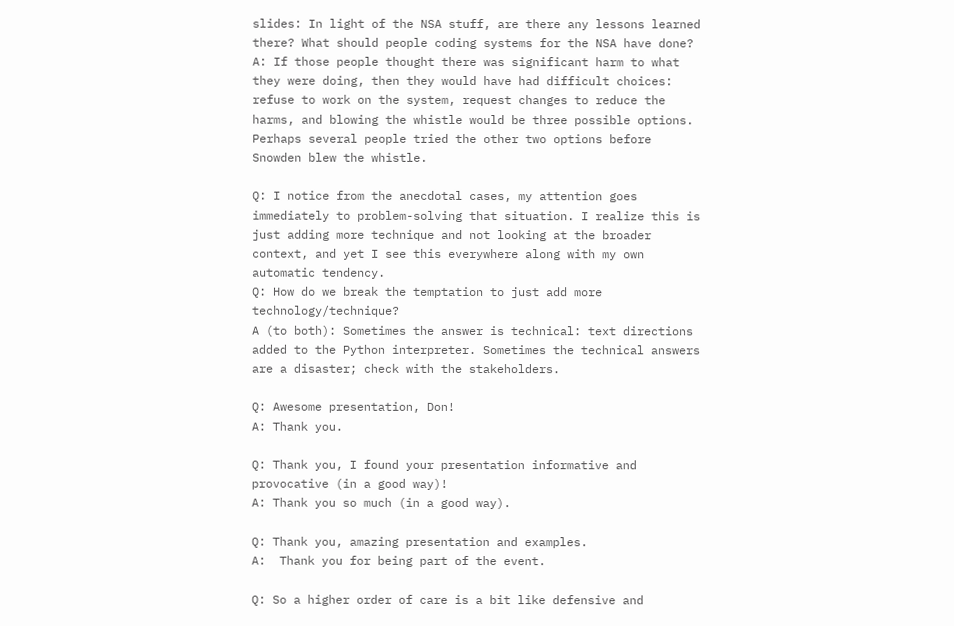slides: In light of the NSA stuff, are there any lessons learned there? What should people coding systems for the NSA have done?
A: If those people thought there was significant harm to what they were doing, then they would have had difficult choices: refuse to work on the system, request changes to reduce the harms, and blowing the whistle would be three possible options. Perhaps several people tried the other two options before Snowden blew the whistle.

Q: I notice from the anecdotal cases, my attention goes immediately to problem-solving that situation. I realize this is just adding more technique and not looking at the broader context, and yet I see this everywhere along with my own automatic tendency.
Q: How do we break the temptation to just add more technology/technique?
A (to both): Sometimes the answer is technical: text directions added to the Python interpreter. Sometimes the technical answers are a disaster; check with the stakeholders.

Q: Awesome presentation, Don!
A: Thank you.

Q: Thank you, I found your presentation informative and provocative (in a good way)!
A: Thank you so much (in a good way).

Q: Thank you, amazing presentation and examples.
A:  Thank you for being part of the event.

Q: So a higher order of care is a bit like defensive and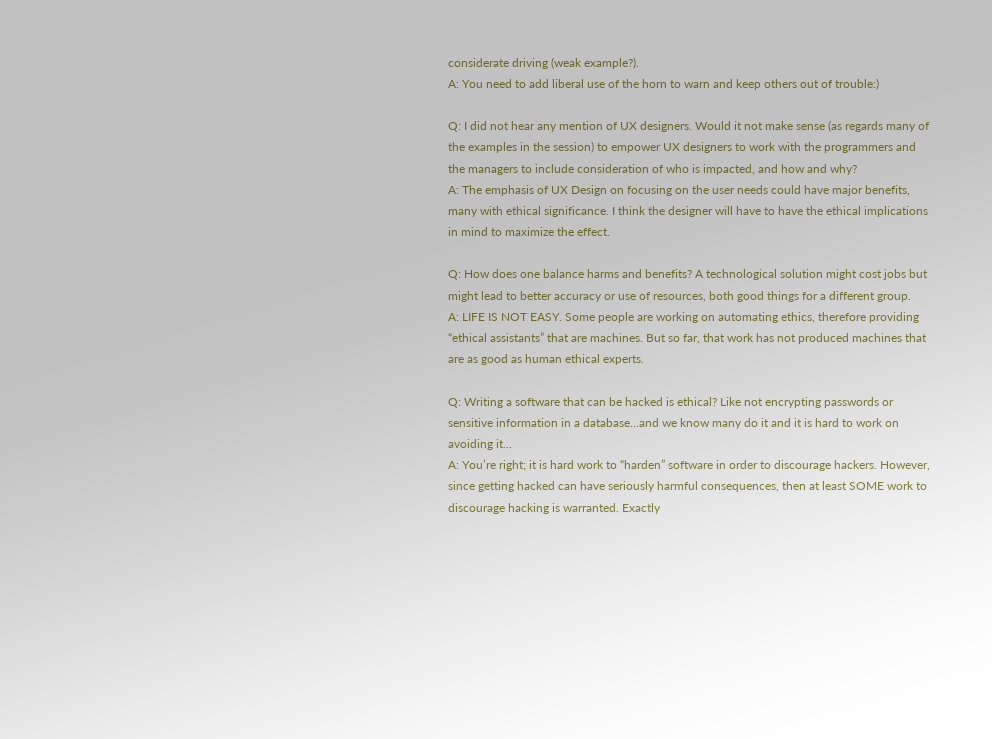considerate driving (weak example?).
A: You need to add liberal use of the horn to warn and keep others out of trouble:)

Q: I did not hear any mention of UX designers. Would it not make sense (as regards many of the examples in the session) to empower UX designers to work with the programmers and the managers to include consideration of who is impacted, and how and why?
A: The emphasis of UX Design on focusing on the user needs could have major benefits, many with ethical significance. I think the designer will have to have the ethical implications in mind to maximize the effect.

Q: How does one balance harms and benefits? A technological solution might cost jobs but might lead to better accuracy or use of resources, both good things for a different group.
A: LIFE IS NOT EASY. Some people are working on automating ethics, therefore providing “ethical assistants” that are machines. But so far, that work has not produced machines that are as good as human ethical experts.

Q: Writing a software that can be hacked is ethical? Like not encrypting passwords or sensitive information in a database...and we know many do it and it is hard to work on avoiding it...
A: You’re right; it is hard work to “harden” software in order to discourage hackers. However, since getting hacked can have seriously harmful consequences, then at least SOME work to discourage hacking is warranted. Exactly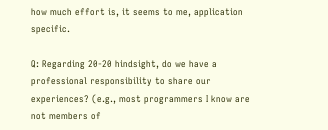how much effort is, it seems to me, application specific.

Q: Regarding 20-20 hindsight, do we have a professional responsibility to share our experiences? (e.g., most programmers I know are not members of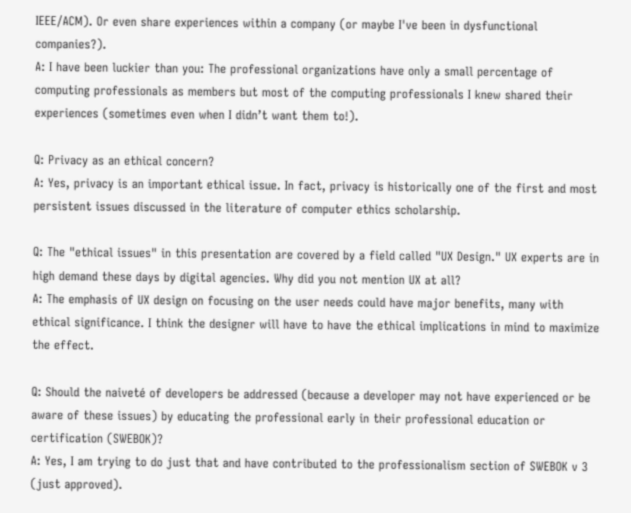IEEE/ACM). Or even share experiences within a company (or maybe I've been in dysfunctional companies?).
A: I have been luckier than you: The professional organizations have only a small percentage of computing professionals as members but most of the computing professionals I knew shared their experiences (sometimes even when I didn’t want them to!).

Q: Privacy as an ethical concern?
A: Yes, privacy is an important ethical issue. In fact, privacy is historically one of the first and most persistent issues discussed in the literature of computer ethics scholarship.

Q: The "ethical issues" in this presentation are covered by a field called "UX Design." UX experts are in high demand these days by digital agencies. Why did you not mention UX at all?
A: The emphasis of UX design on focusing on the user needs could have major benefits, many with ethical significance. I think the designer will have to have the ethical implications in mind to maximize the effect.

Q: Should the naiveté of developers be addressed (because a developer may not have experienced or be aware of these issues) by educating the professional early in their professional education or certification (SWEBOK)?
A: Yes, I am trying to do just that and have contributed to the professionalism section of SWEBOK v 3 (just approved).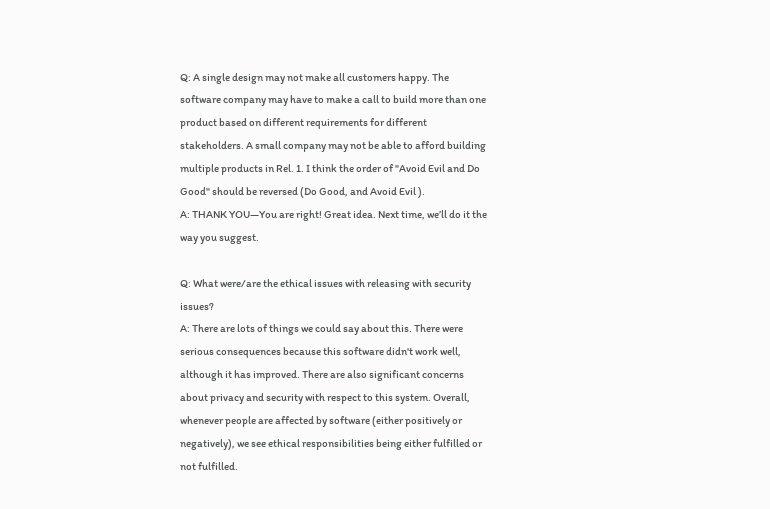Q: A single design may not make all customers happy. The software company may have to make a call to build more than one product based on different requirements for different stakeholders. A small company may not be able to afford building multiple products in Rel. 1. I think the order of "Avoid Evil and Do Good" should be reversed (Do Good, and Avoid Evil ).
A: THANK YOU—You are right! Great idea. Next time, we’ll do it the way you suggest.

Q: What were/are the ethical issues with releasing with security issues?
A: There are lots of things we could say about this. There were serious consequences because this software didn't work well, although it has improved. There are also significant concerns about privacy and security with respect to this system. Overall, whenever people are affected by software (either positively or negatively), we see ethical responsibilities being either fulfilled or not fulfilled.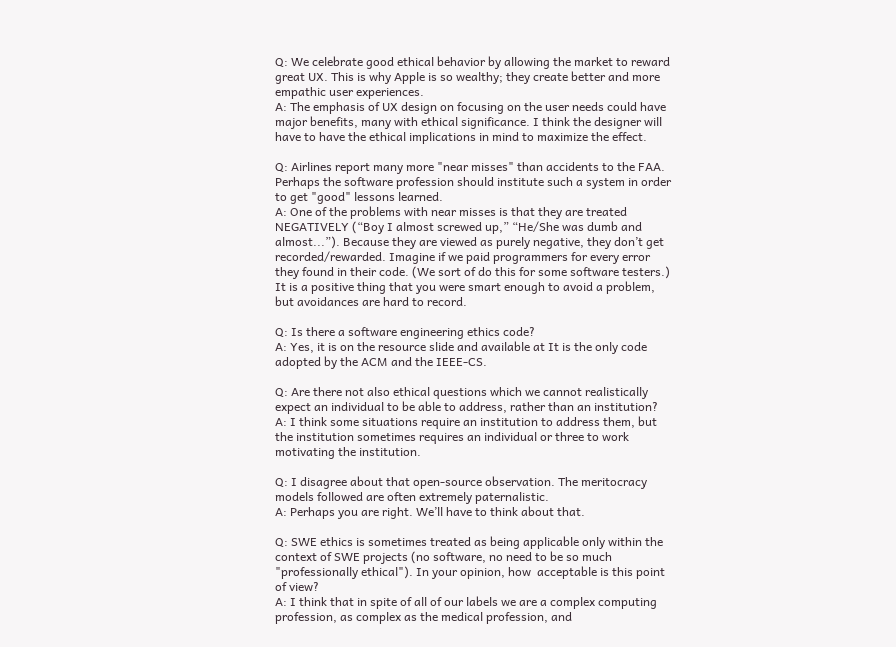Q: We celebrate good ethical behavior by allowing the market to reward great UX. This is why Apple is so wealthy; they create better and more empathic user experiences.
A: The emphasis of UX design on focusing on the user needs could have major benefits, many with ethical significance. I think the designer will have to have the ethical implications in mind to maximize the effect.

Q: Airlines report many more "near misses" than accidents to the FAA. Perhaps the software profession should institute such a system in order to get "good" lessons learned.
A: One of the problems with near misses is that they are treated NEGATIVELY (“Boy I almost screwed up,” “He/She was dumb and almost...”). Because they are viewed as purely negative, they don’t get recorded/rewarded. Imagine if we paid programmers for every error they found in their code. (We sort of do this for some software testers.) It is a positive thing that you were smart enough to avoid a problem, but avoidances are hard to record.

Q: Is there a software engineering ethics code?
A: Yes, it is on the resource slide and available at It is the only code adopted by the ACM and the IEEE-CS.

Q: Are there not also ethical questions which we cannot realistically expect an individual to be able to address, rather than an institution?
A: I think some situations require an institution to address them, but the institution sometimes requires an individual or three to work motivating the institution.

Q: I disagree about that open-source observation. The meritocracy models followed are often extremely paternalistic.
A: Perhaps you are right. We’ll have to think about that.

Q: SWE ethics is sometimes treated as being applicable only within the context of SWE projects (no software, no need to be so much "professionally ethical"). In your opinion, how  acceptable is this point of view?
A: I think that in spite of all of our labels we are a complex computing profession, as complex as the medical profession, and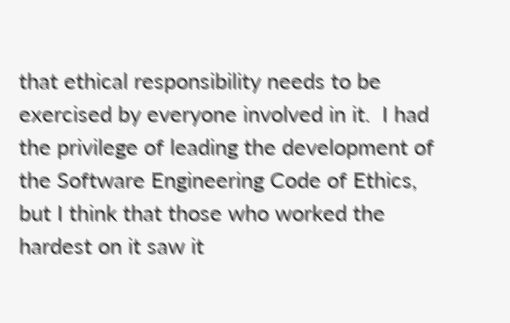that ethical responsibility needs to be exercised by everyone involved in it.  I had the privilege of leading the development of the Software Engineering Code of Ethics, but I think that those who worked the hardest on it saw it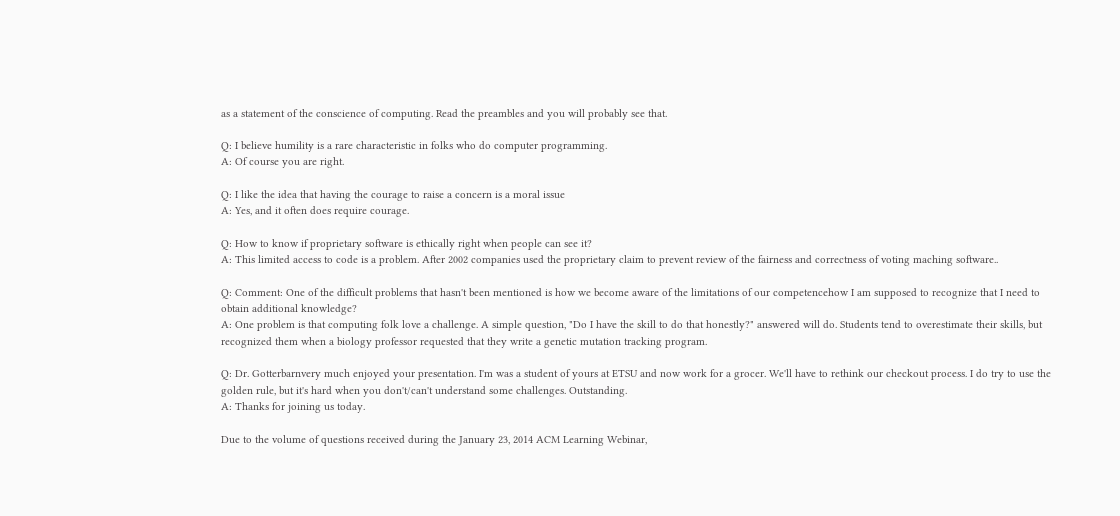as a statement of the conscience of computing. Read the preambles and you will probably see that.

Q: I believe humility is a rare characteristic in folks who do computer programming.
A: Of course you are right.

Q: I like the idea that having the courage to raise a concern is a moral issue
A: Yes, and it often does require courage.

Q: How to know if proprietary software is ethically right when people can see it?
A: This limited access to code is a problem. After 2002 companies used the proprietary claim to prevent review of the fairness and correctness of voting maching software..

Q: Comment: One of the difficult problems that hasn't been mentioned is how we become aware of the limitations of our competencehow I am supposed to recognize that I need to obtain additional knowledge?
A: One problem is that computing folk love a challenge. A simple question, "Do I have the skill to do that honestly?" answered will do. Students tend to overestimate their skills, but recognized them when a biology professor requested that they write a genetic mutation tracking program.

Q: Dr. Gotterbarnvery much enjoyed your presentation. I'm was a student of yours at ETSU and now work for a grocer. We'll have to rethink our checkout process. I do try to use the golden rule, but it's hard when you don't/can't understand some challenges. Outstanding.
A: Thanks for joining us today.

Due to the volume of questions received during the January 23, 2014 ACM Learning Webinar,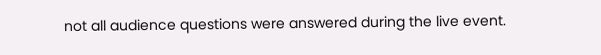not all audience questions were answered during the live event.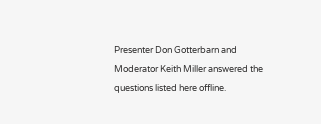Presenter Don Gotterbarn and Moderator Keith Miller answered the questions listed here offline.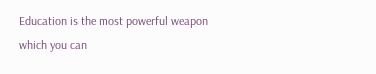Education is the most powerful weapon which you can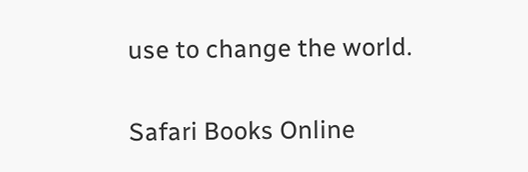use to change the world.


Safari Books Online